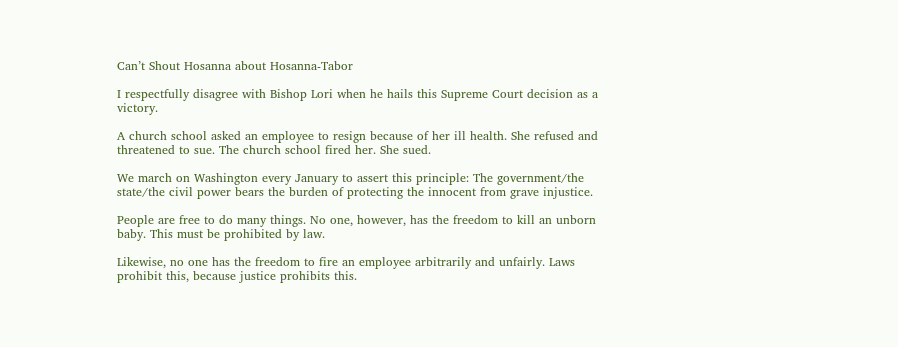Can’t Shout Hosanna about Hosanna-Tabor

I respectfully disagree with Bishop Lori when he hails this Supreme Court decision as a victory.

A church school asked an employee to resign because of her ill health. She refused and threatened to sue. The church school fired her. She sued.

We march on Washington every January to assert this principle: The government/the state/the civil power bears the burden of protecting the innocent from grave injustice.

People are free to do many things. No one, however, has the freedom to kill an unborn baby. This must be prohibited by law.

Likewise, no one has the freedom to fire an employee arbitrarily and unfairly. Laws prohibit this, because justice prohibits this.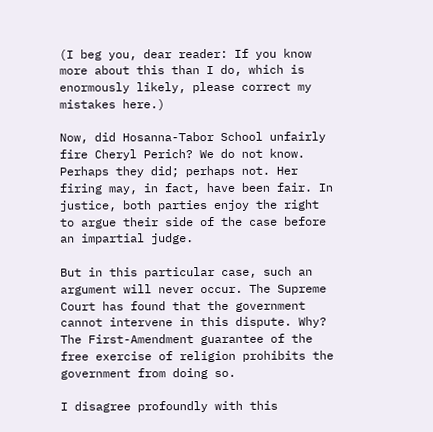(I beg you, dear reader: If you know more about this than I do, which is enormously likely, please correct my mistakes here.)

Now, did Hosanna-Tabor School unfairly fire Cheryl Perich? We do not know. Perhaps they did; perhaps not. Her firing may, in fact, have been fair. In justice, both parties enjoy the right to argue their side of the case before an impartial judge.

But in this particular case, such an argument will never occur. The Supreme Court has found that the government cannot intervene in this dispute. Why? The First-Amendment guarantee of the free exercise of religion prohibits the government from doing so.

I disagree profoundly with this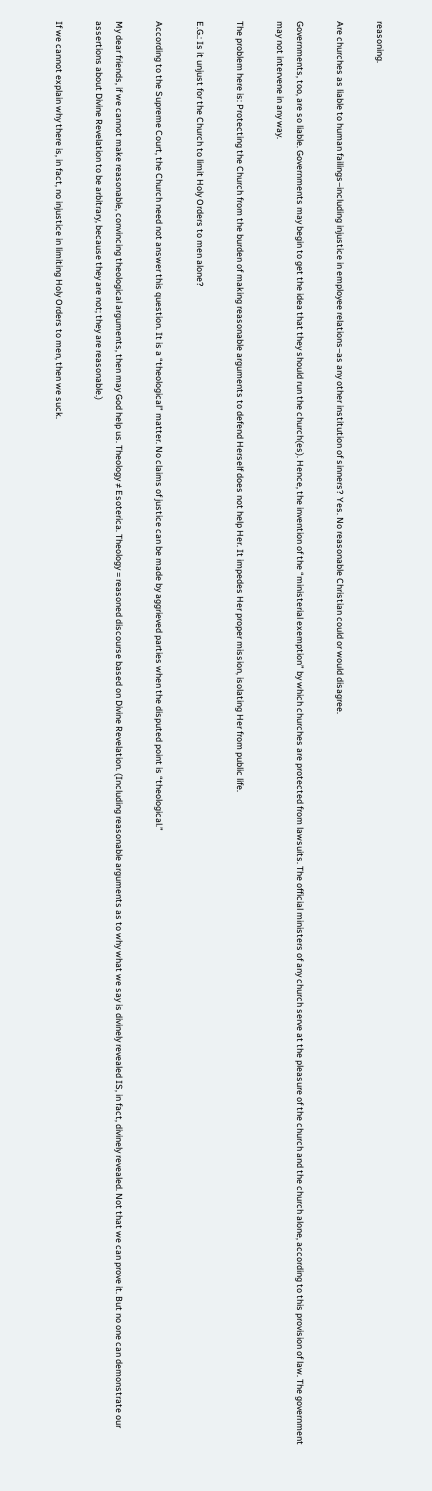reasoning.

Are churches as liable to human failings–including injustice in employee relations–as any other institution of sinners? Yes. No reasonable Christian could or would disagree.

Governments, too, are so liable. Governments may begin to get the idea that they should run the church(es). Hence, the invention of the “ministerial exemption” by which churches are protected from lawsuits. The official ministers of any church serve at the pleasure of the church and the church alone, according to this provision of law. The government may not intervene in any way.

The problem here is: Protecting the Church from the burden of making reasonable arguments to defend Herself does not help Her. It impedes Her proper mission, isolating Her from public life.

E.G.: Is it unjust for the Church to limit Holy Orders to men alone?

According to the Supreme Court, the Church need not answer this question. It is a “theological” matter. No claims of justice can be made by aggrieved parties when the disputed point is “theological.”

My dear friends, if we cannot make reasonable, convincing theological arguments, then may God help us. Theology ≠ Esoterica. Theology = reasoned discourse based on Divine Revelation. (Including reasonable arguments as to why what we say is divinely revealed IS, in fact, divinely revealed. Not that we can prove it. But no one can demonstrate our assertions about Divine Revelation to be arbitrary, because they are not; they are reasonable.)

If we cannot explain why there is, in fact, no injustice in limiting Holy Orders to men, then we suck.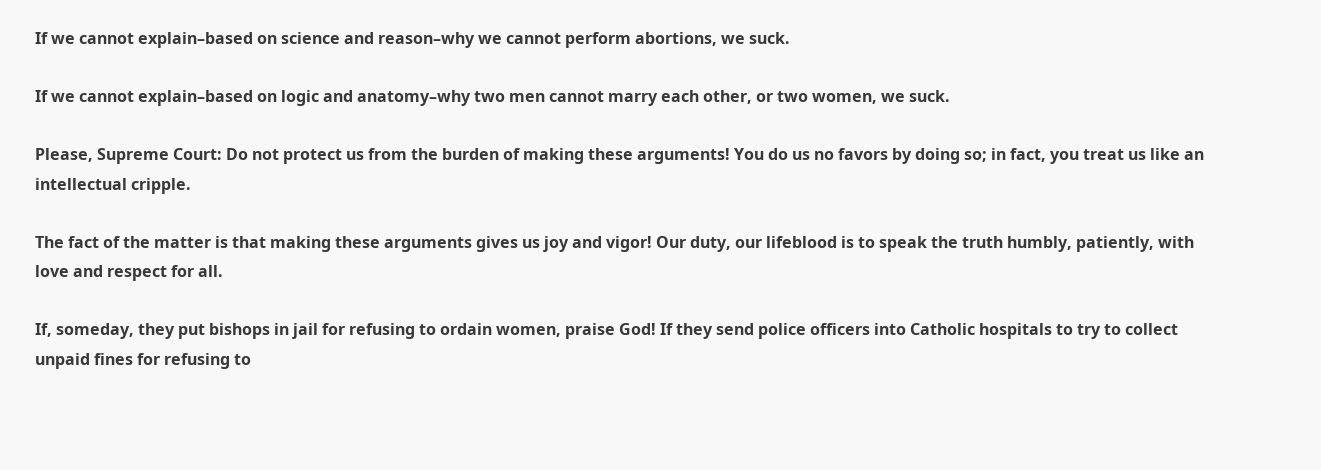If we cannot explain–based on science and reason–why we cannot perform abortions, we suck.

If we cannot explain–based on logic and anatomy–why two men cannot marry each other, or two women, we suck.

Please, Supreme Court: Do not protect us from the burden of making these arguments! You do us no favors by doing so; in fact, you treat us like an intellectual cripple.

The fact of the matter is that making these arguments gives us joy and vigor! Our duty, our lifeblood is to speak the truth humbly, patiently, with love and respect for all.

If, someday, they put bishops in jail for refusing to ordain women, praise God! If they send police officers into Catholic hospitals to try to collect unpaid fines for refusing to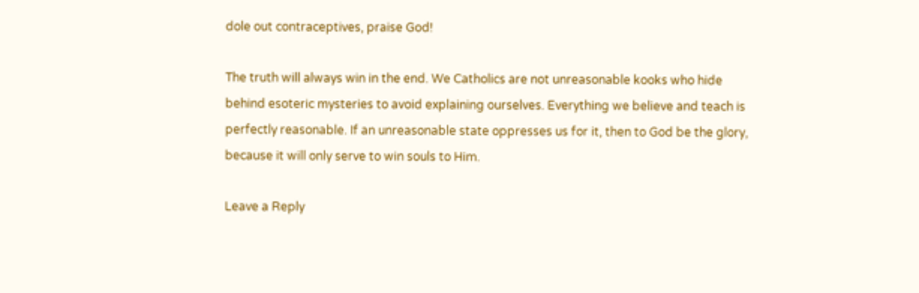dole out contraceptives, praise God!

The truth will always win in the end. We Catholics are not unreasonable kooks who hide behind esoteric mysteries to avoid explaining ourselves. Everything we believe and teach is perfectly reasonable. If an unreasonable state oppresses us for it, then to God be the glory, because it will only serve to win souls to Him.

Leave a Reply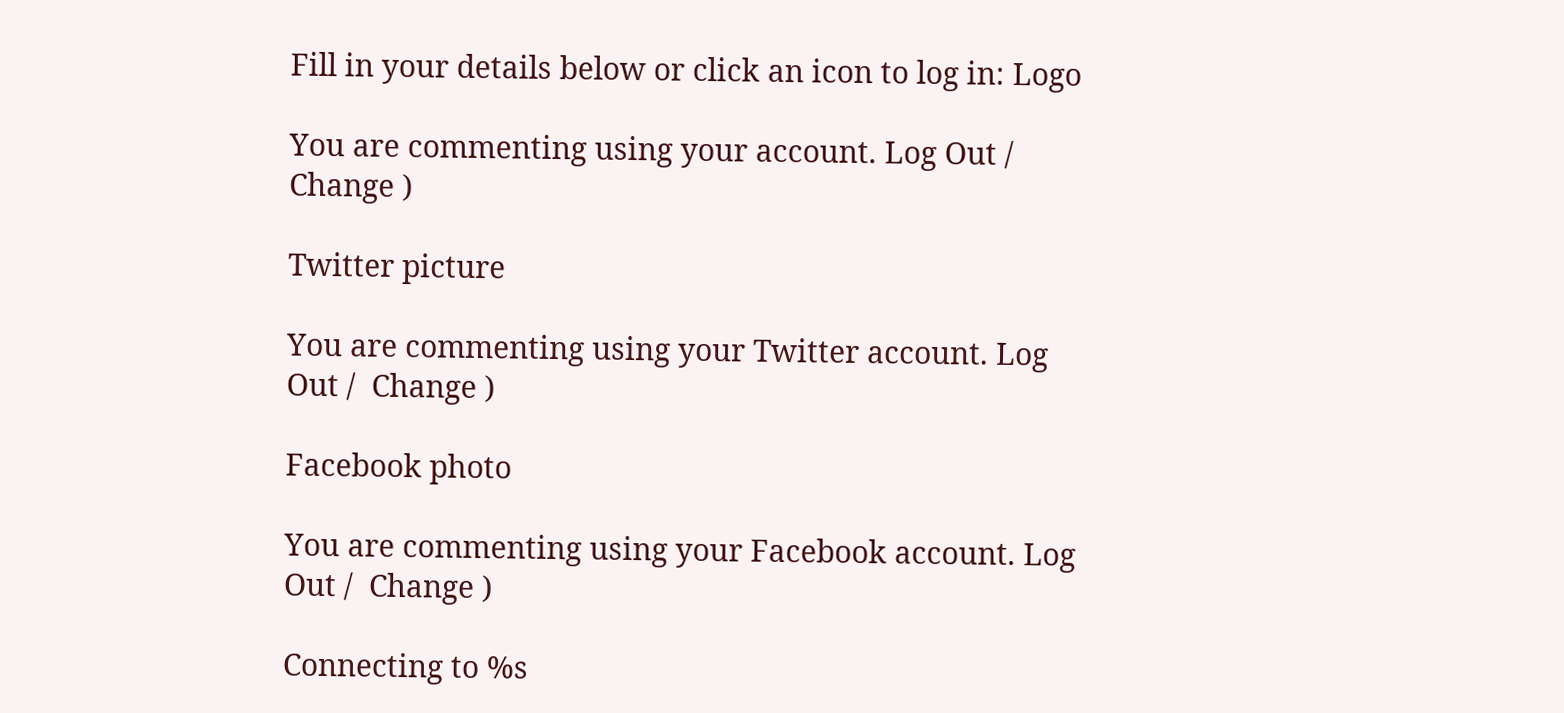Fill in your details below or click an icon to log in: Logo

You are commenting using your account. Log Out /  Change )

Twitter picture

You are commenting using your Twitter account. Log Out /  Change )

Facebook photo

You are commenting using your Facebook account. Log Out /  Change )

Connecting to %s